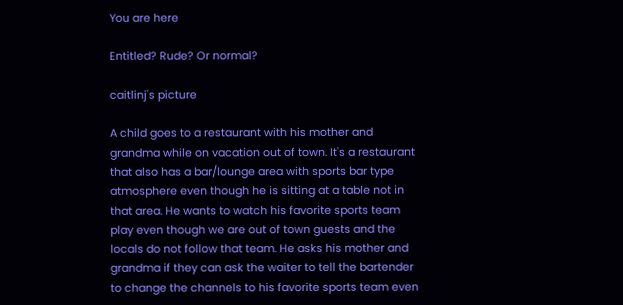You are here

Entitled? Rude? Or normal?

caitlinj's picture

A child goes to a restaurant with his mother and grandma while on vacation out of town. It's a restaurant that also has a bar/lounge area with sports bar type atmosphere even though he is sitting at a table not in that area. He wants to watch his favorite sports team play even though we are out of town guests and the locals do not follow that team. He asks his mother and grandma if they can ask the waiter to tell the bartender to change the channels to his favorite sports team even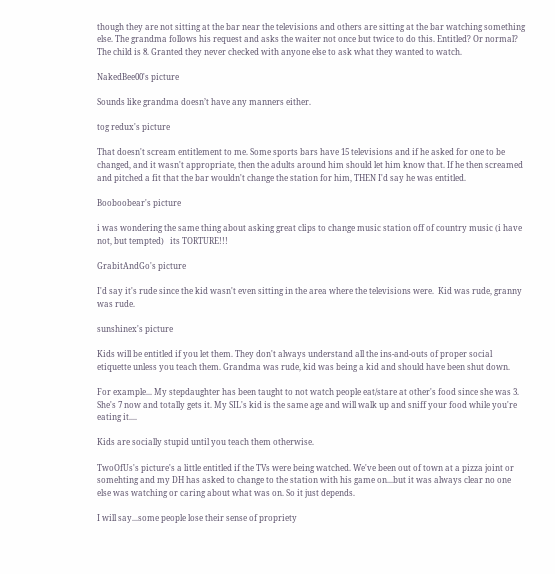though they are not sitting at the bar near the televisions and others are sitting at the bar watching something else. The grandma follows his request and asks the waiter not once but twice to do this. Entitled? Or normal? The child is 8. Granted they never checked with anyone else to ask what they wanted to watch.

NakedBee00's picture

Sounds like grandma doesn’t have any manners either.

tog redux's picture

That doesn't scream entitlement to me. Some sports bars have 15 televisions and if he asked for one to be changed, and it wasn't appropriate, then the adults around him should let him know that. If he then screamed and pitched a fit that the bar wouldn't change the station for him, THEN I'd say he was entitled.

Booboobear's picture

i was wondering the same thing about asking great clips to change music station off of country music (i have not, but tempted)   its TORTURE!!!

GrabitAndGo's picture

I'd say it's rude since the kid wasn't even sitting in the area where the televisions were.  Kid was rude, granny was rude.

sunshinex's picture

Kids will be entitled if you let them. They don't always understand all the ins-and-outs of proper social etiquette unless you teach them. Grandma was rude, kid was being a kid and should have been shut down.

For example... My stepdaughter has been taught to not watch people eat/stare at other's food since she was 3. She's 7 now and totally gets it. My SIL's kid is the same age and will walk up and sniff your food while you're eating it....

Kids are socially stupid until you teach them otherwise.

TwoOfUs's picture's a little entitled if the TVs were being watched. We've been out of town at a pizza joint or somehting and my DH has asked to change to the station with his game on...but it was always clear no one else was watching or caring about what was on. So it just depends.

I will say...some people lose their sense of propriety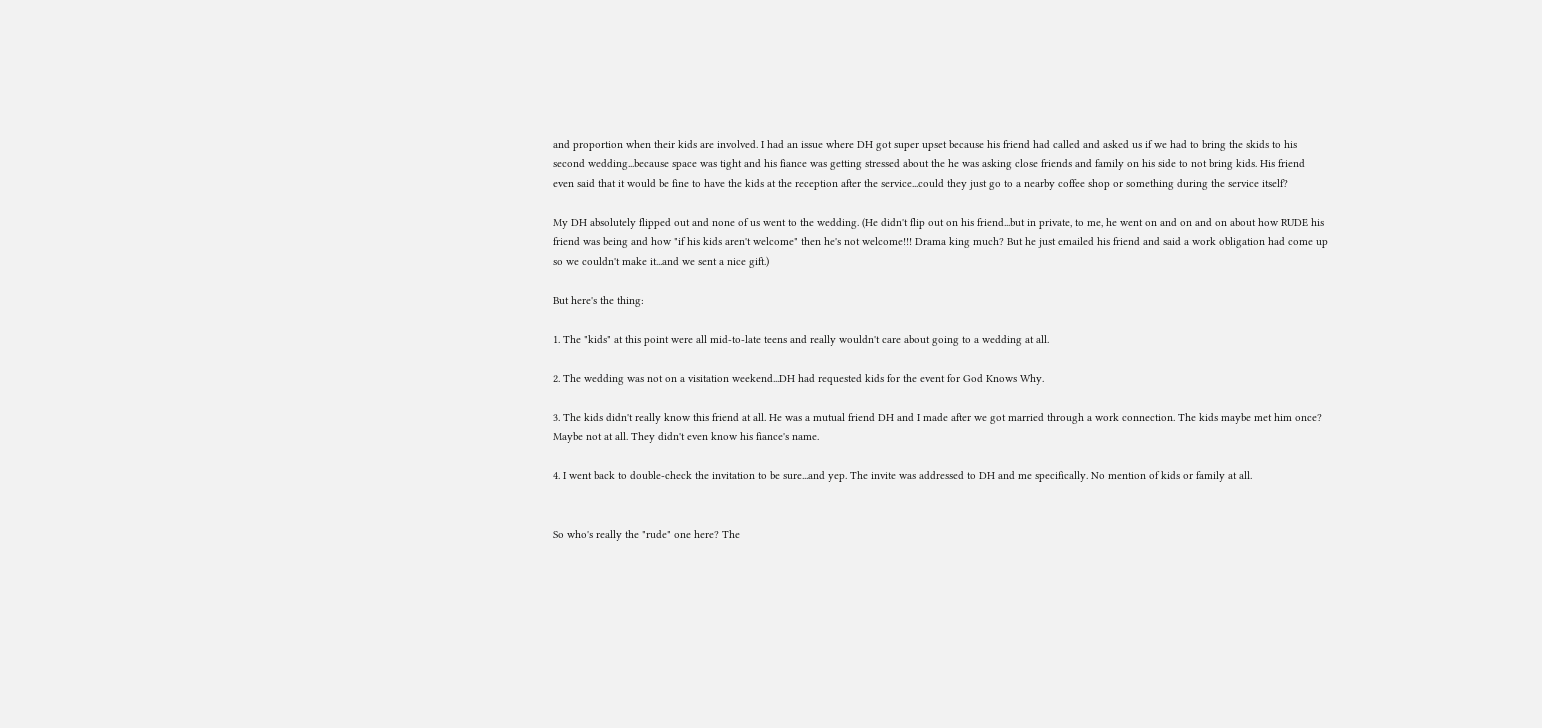and proportion when their kids are involved. I had an issue where DH got super upset because his friend had called and asked us if we had to bring the skids to his second wedding...because space was tight and his fiance was getting stressed about the he was asking close friends and family on his side to not bring kids. His friend even said that it would be fine to have the kids at the reception after the service...could they just go to a nearby coffee shop or something during the service itself?

My DH absolutely flipped out and none of us went to the wedding. (He didn't flip out on his friend...but in private, to me, he went on and on and on about how RUDE his friend was being and how "if his kids aren't welcome" then he's not welcome!!! Drama king much? But he just emailed his friend and said a work obligation had come up so we couldn't make it...and we sent a nice gift.)

But here's the thing:

1. The "kids" at this point were all mid-to-late teens and really wouldn't care about going to a wedding at all.

2. The wedding was not on a visitation weekend...DH had requested kids for the event for God Knows Why.

3. The kids didn't really know this friend at all. He was a mutual friend DH and I made after we got married through a work connection. The kids maybe met him once? Maybe not at all. They didn't even know his fiance's name.

4. I went back to double-check the invitation to be sure...and yep. The invite was addressed to DH and me specifically. No mention of kids or family at all.


So who's really the "rude" one here? The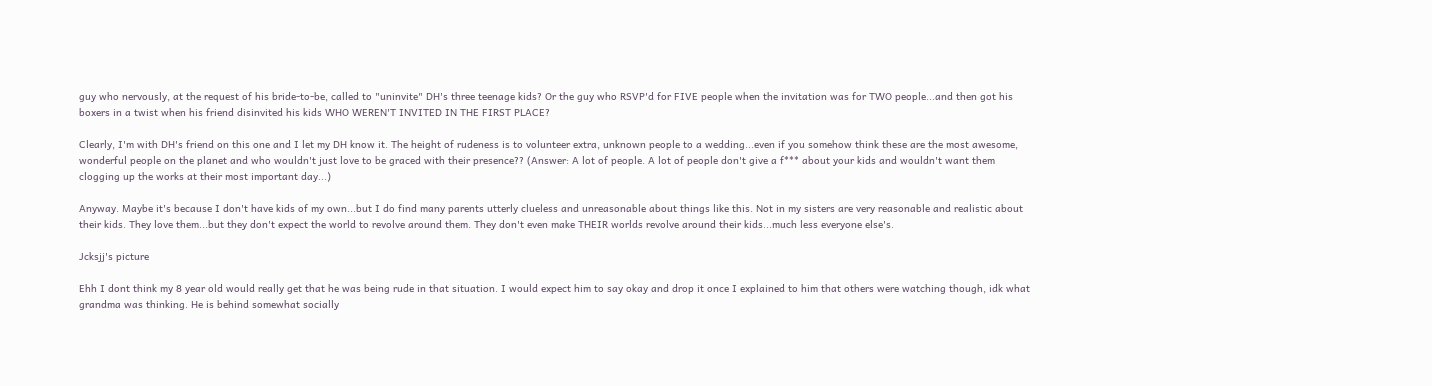guy who nervously, at the request of his bride-to-be, called to "uninvite" DH's three teenage kids? Or the guy who RSVP'd for FIVE people when the invitation was for TWO people...and then got his boxers in a twist when his friend disinvited his kids WHO WEREN'T INVITED IN THE FIRST PLACE?

Clearly, I'm with DH's friend on this one and I let my DH know it. The height of rudeness is to volunteer extra, unknown people to a wedding...even if you somehow think these are the most awesome, wonderful people on the planet and who wouldn't just love to be graced with their presence?? (Answer: A lot of people. A lot of people don't give a f*** about your kids and wouldn't want them clogging up the works at their most important day...)

Anyway. Maybe it's because I don't have kids of my own...but I do find many parents utterly clueless and unreasonable about things like this. Not in my sisters are very reasonable and realistic about their kids. They love them...but they don't expect the world to revolve around them. They don't even make THEIR worlds revolve around their kids...much less everyone else's.

Jcksjj's picture

Ehh I dont think my 8 year old would really get that he was being rude in that situation. I would expect him to say okay and drop it once I explained to him that others were watching though, idk what grandma was thinking. He is behind somewhat socially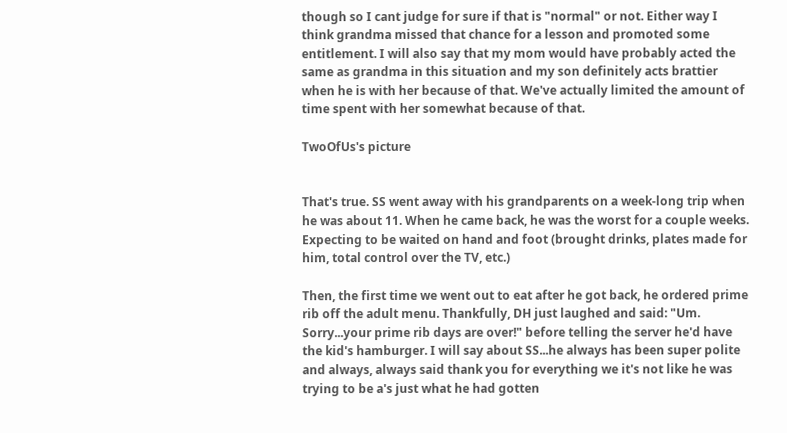though so I cant judge for sure if that is "normal" or not. Either way I think grandma missed that chance for a lesson and promoted some entitlement. I will also say that my mom would have probably acted the same as grandma in this situation and my son definitely acts brattier when he is with her because of that. We've actually limited the amount of time spent with her somewhat because of that.

TwoOfUs's picture


That's true. SS went away with his grandparents on a week-long trip when he was about 11. When he came back, he was the worst for a couple weeks. Expecting to be waited on hand and foot (brought drinks, plates made for him, total control over the TV, etc.)

Then, the first time we went out to eat after he got back, he ordered prime rib off the adult menu. Thankfully, DH just laughed and said: "Um. Sorry...your prime rib days are over!" before telling the server he'd have the kid's hamburger. I will say about SS...he always has been super polite and always, always said thank you for everything we it's not like he was trying to be a's just what he had gotten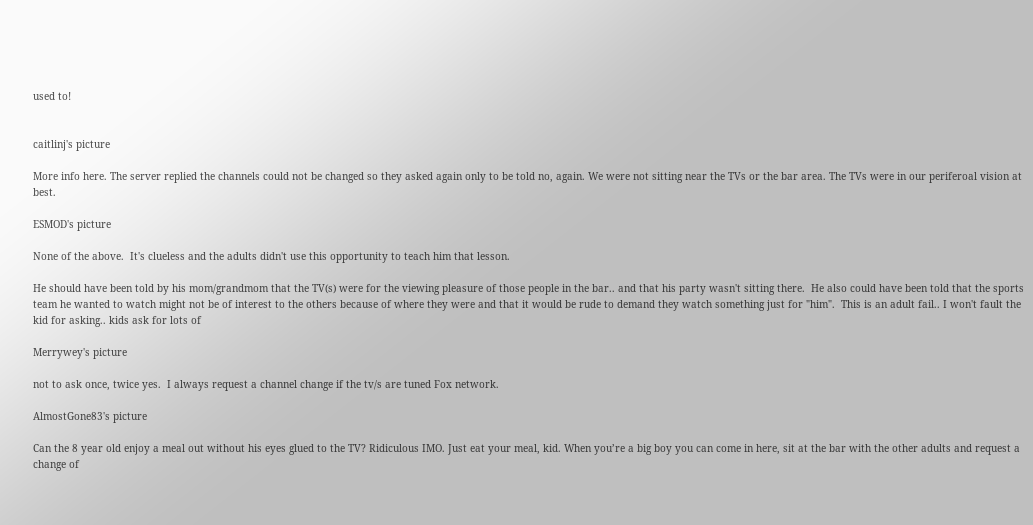used to!


caitlinj's picture

More info here. The server replied the channels could not be changed so they asked again only to be told no, again. We were not sitting near the TVs or the bar area. The TVs were in our periferoal vision at best.

ESMOD's picture

None of the above.  It's clueless and the adults didn't use this opportunity to teach him that lesson.

He should have been told by his mom/grandmom that the TV(s) were for the viewing pleasure of those people in the bar.. and that his party wasn't sitting there.  He also could have been told that the sports team he wanted to watch might not be of interest to the others because of where they were and that it would be rude to demand they watch something just for "him".  This is an adult fail.. I won't fault the kid for asking.. kids ask for lots of

Merrywey's picture

not to ask once, twice yes.  I always request a channel change if the tv/s are tuned Fox network.

AlmostGone83's picture

Can the 8 year old enjoy a meal out without his eyes glued to the TV? Ridiculous IMO. Just eat your meal, kid. When you’re a big boy you can come in here, sit at the bar with the other adults and request a change of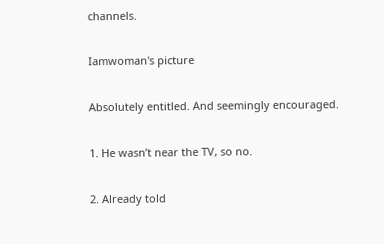channels.

Iamwoman's picture

Absolutely entitled. And seemingly encouraged.

1. He wasn’t near the TV, so no.

2. Already told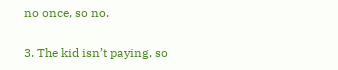no once, so no.

3. The kid isn’t paying, so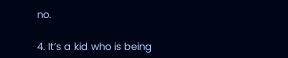no.

4. It’s a kid who is being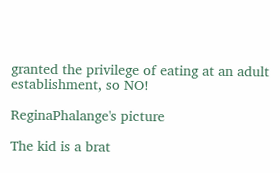granted the privilege of eating at an adult establishment, so NO!

ReginaPhalange's picture

The kid is a brat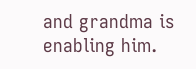and grandma is enabling him.